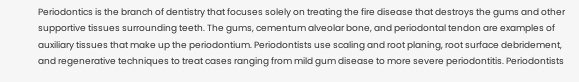Periodontics is the branch of dentistry that focuses solely on treating the fire disease that destroys the gums and other supportive tissues surrounding teeth. The gums, cementum alveolar bone, and periodontal tendon are examples of auxiliary tissues that make up the periodontium. Periodontists use scaling and root planing, root surface debridement, and regenerative techniques to treat cases ranging from mild gum disease to more severe periodontitis. Periodontists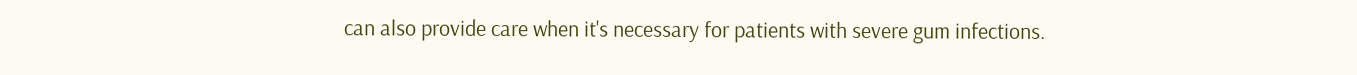can also provide care when it's necessary for patients with severe gum infections.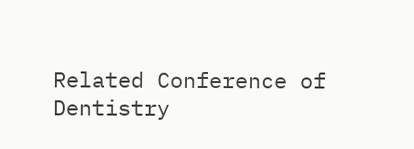Related Conference of Dentistry